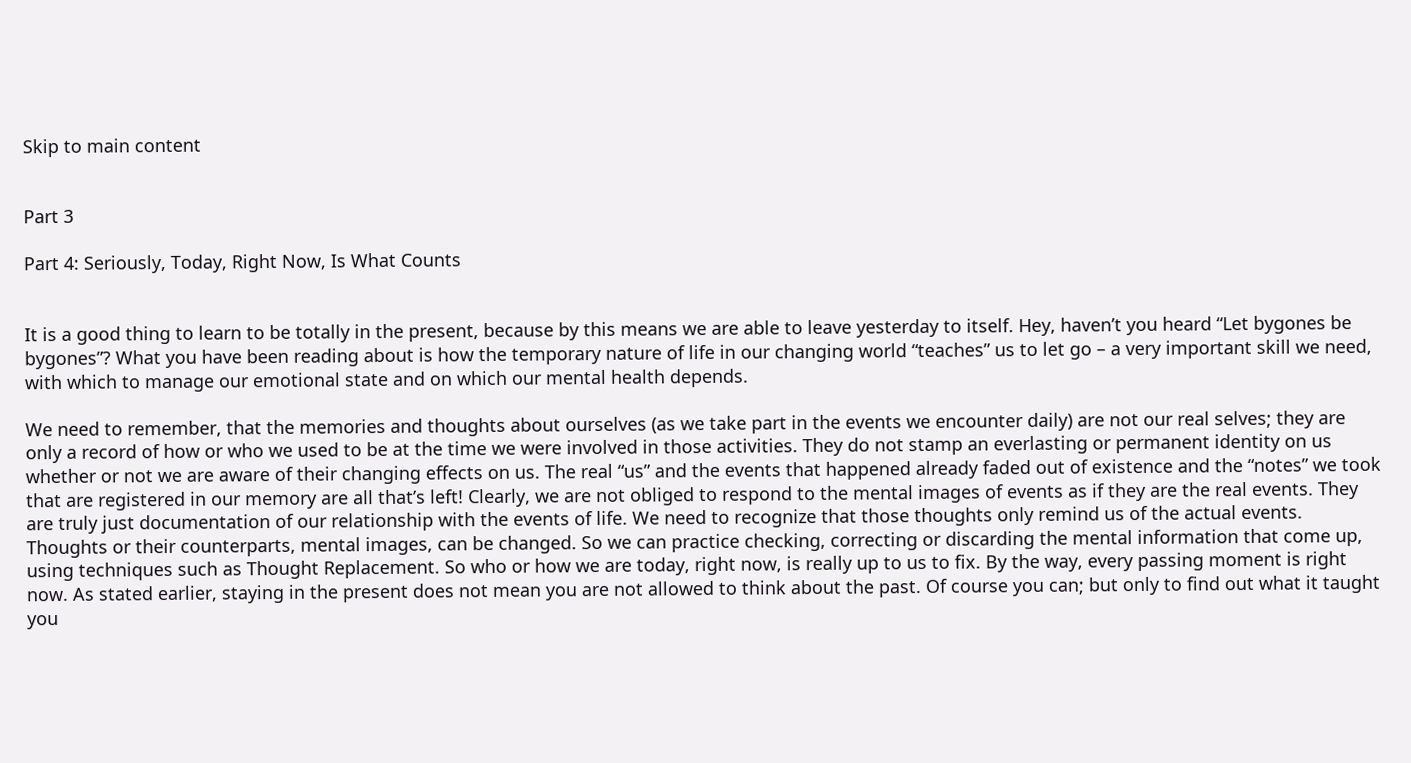Skip to main content


Part 3

Part 4: Seriously, Today, Right Now, Is What Counts


It is a good thing to learn to be totally in the present, because by this means we are able to leave yesterday to itself. Hey, haven’t you heard “Let bygones be bygones”? What you have been reading about is how the temporary nature of life in our changing world “teaches” us to let go – a very important skill we need, with which to manage our emotional state and on which our mental health depends.

We need to remember, that the memories and thoughts about ourselves (as we take part in the events we encounter daily) are not our real selves; they are only a record of how or who we used to be at the time we were involved in those activities. They do not stamp an everlasting or permanent identity on us whether or not we are aware of their changing effects on us. The real “us” and the events that happened already faded out of existence and the “notes” we took that are registered in our memory are all that’s left! Clearly, we are not obliged to respond to the mental images of events as if they are the real events. They are truly just documentation of our relationship with the events of life. We need to recognize that those thoughts only remind us of the actual events. Thoughts or their counterparts, mental images, can be changed. So we can practice checking, correcting or discarding the mental information that come up, using techniques such as Thought Replacement. So who or how we are today, right now, is really up to us to fix. By the way, every passing moment is right now. As stated earlier, staying in the present does not mean you are not allowed to think about the past. Of course you can; but only to find out what it taught you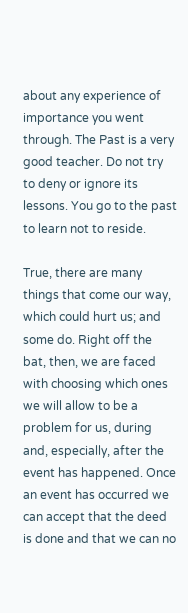about any experience of importance you went through. The Past is a very good teacher. Do not try to deny or ignore its lessons. You go to the past to learn not to reside.

True, there are many things that come our way, which could hurt us; and some do. Right off the bat, then, we are faced with choosing which ones we will allow to be a problem for us, during and, especially, after the event has happened. Once an event has occurred we can accept that the deed is done and that we can no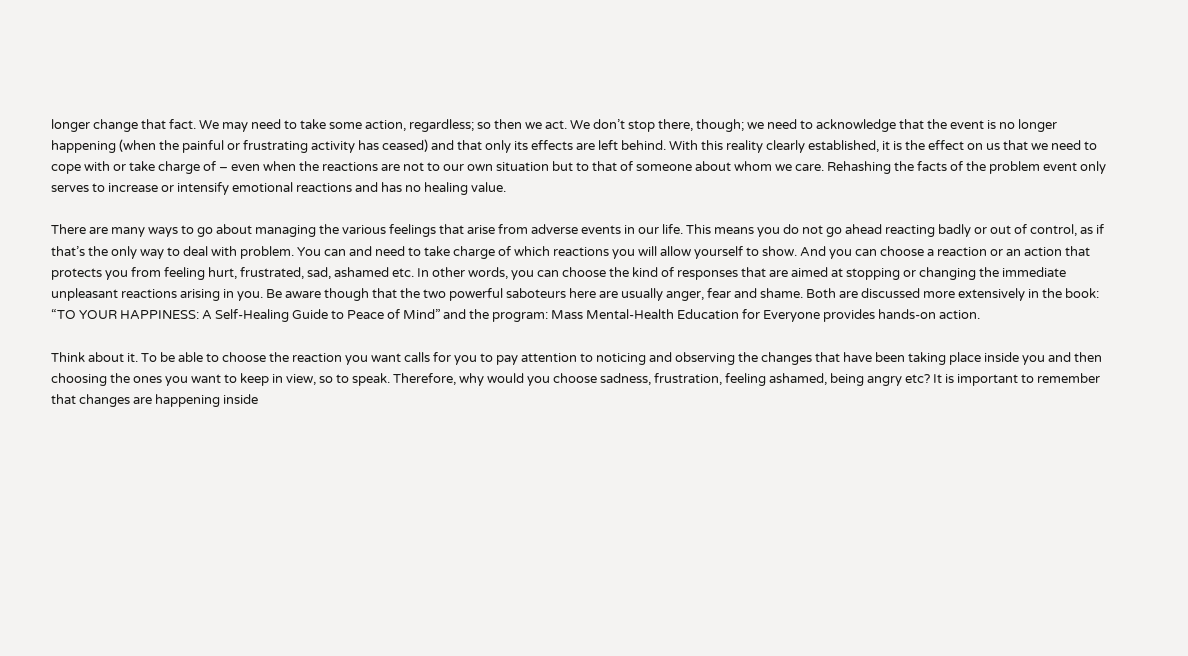longer change that fact. We may need to take some action, regardless; so then we act. We don’t stop there, though; we need to acknowledge that the event is no longer happening (when the painful or frustrating activity has ceased) and that only its effects are left behind. With this reality clearly established, it is the effect on us that we need to cope with or take charge of – even when the reactions are not to our own situation but to that of someone about whom we care. Rehashing the facts of the problem event only serves to increase or intensify emotional reactions and has no healing value.

There are many ways to go about managing the various feelings that arise from adverse events in our life. This means you do not go ahead reacting badly or out of control, as if that’s the only way to deal with problem. You can and need to take charge of which reactions you will allow yourself to show. And you can choose a reaction or an action that protects you from feeling hurt, frustrated, sad, ashamed etc. In other words, you can choose the kind of responses that are aimed at stopping or changing the immediate unpleasant reactions arising in you. Be aware though that the two powerful saboteurs here are usually anger, fear and shame. Both are discussed more extensively in the book: “TO YOUR HAPPINESS: A Self-Healing Guide to Peace of Mind” and the program: Mass Mental-Health Education for Everyone provides hands-on action.

Think about it. To be able to choose the reaction you want calls for you to pay attention to noticing and observing the changes that have been taking place inside you and then choosing the ones you want to keep in view, so to speak. Therefore, why would you choose sadness, frustration, feeling ashamed, being angry etc? It is important to remember that changes are happening inside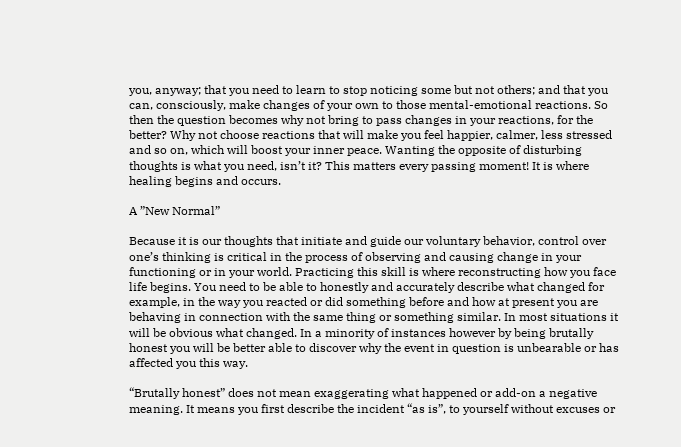you, anyway; that you need to learn to stop noticing some but not others; and that you can, consciously, make changes of your own to those mental-emotional reactions. So then the question becomes why not bring to pass changes in your reactions, for the better? Why not choose reactions that will make you feel happier, calmer, less stressed and so on, which will boost your inner peace. Wanting the opposite of disturbing thoughts is what you need, isn’t it? This matters every passing moment! It is where healing begins and occurs.

A ”New Normal”

Because it is our thoughts that initiate and guide our voluntary behavior, control over one’s thinking is critical in the process of observing and causing change in your functioning or in your world. Practicing this skill is where reconstructing how you face life begins. You need to be able to honestly and accurately describe what changed for example, in the way you reacted or did something before and how at present you are behaving in connection with the same thing or something similar. In most situations it will be obvious what changed. In a minority of instances however by being brutally honest you will be better able to discover why the event in question is unbearable or has affected you this way.

“Brutally honest” does not mean exaggerating what happened or add-on a negative meaning. It means you first describe the incident “as is”, to yourself without excuses or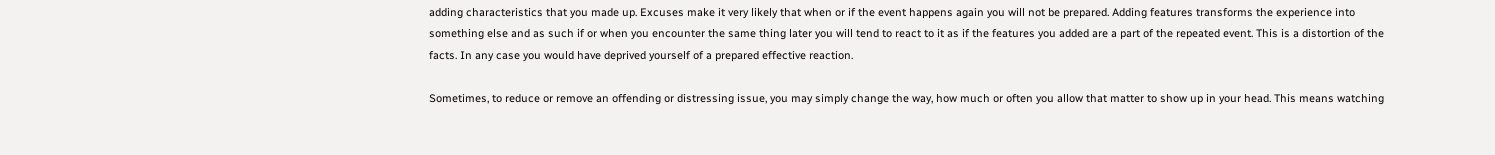adding characteristics that you made up. Excuses make it very likely that when or if the event happens again you will not be prepared. Adding features transforms the experience into something else and as such if or when you encounter the same thing later you will tend to react to it as if the features you added are a part of the repeated event. This is a distortion of the facts. In any case you would have deprived yourself of a prepared effective reaction.

Sometimes, to reduce or remove an offending or distressing issue, you may simply change the way, how much or often you allow that matter to show up in your head. This means watching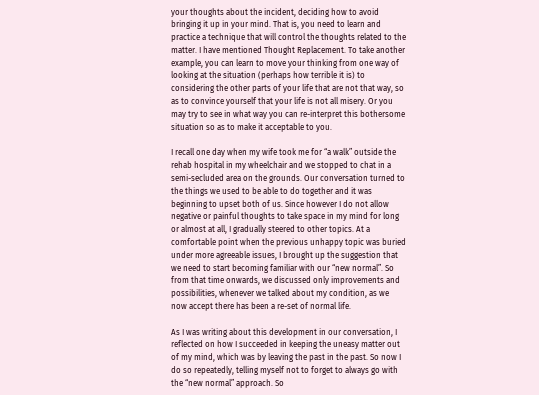your thoughts about the incident, deciding how to avoid bringing it up in your mind. That is, you need to learn and practice a technique that will control the thoughts related to the matter. I have mentioned Thought Replacement. To take another example, you can learn to move your thinking from one way of looking at the situation (perhaps how terrible it is) to considering the other parts of your life that are not that way, so as to convince yourself that your life is not all misery. Or you may try to see in what way you can re-interpret this bothersome situation so as to make it acceptable to you.

I recall one day when my wife took me for “a walk” outside the rehab hospital in my wheelchair and we stopped to chat in a semi-secluded area on the grounds. Our conversation turned to the things we used to be able to do together and it was beginning to upset both of us. Since however I do not allow negative or painful thoughts to take space in my mind for long or almost at all, I gradually steered to other topics. At a comfortable point when the previous unhappy topic was buried under more agreeable issues, I brought up the suggestion that we need to start becoming familiar with our “new normal”. So from that time onwards, we discussed only improvements and possibilities, whenever we talked about my condition, as we now accept there has been a re-set of normal life.

As I was writing about this development in our conversation, I reflected on how I succeeded in keeping the uneasy matter out of my mind, which was by leaving the past in the past. So now I do so repeatedly, telling myself not to forget to always go with the “new normal” approach. So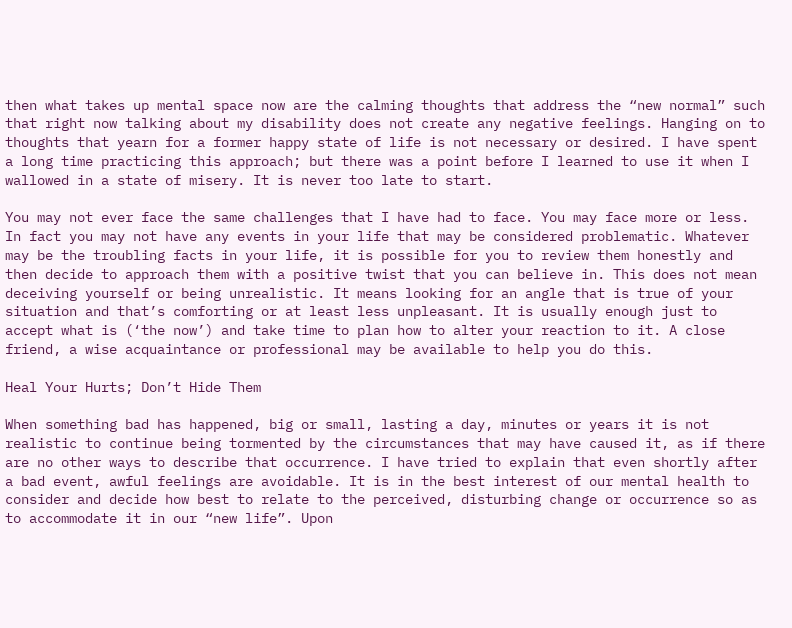then what takes up mental space now are the calming thoughts that address the “new normal” such that right now talking about my disability does not create any negative feelings. Hanging on to thoughts that yearn for a former happy state of life is not necessary or desired. I have spent a long time practicing this approach; but there was a point before I learned to use it when I wallowed in a state of misery. It is never too late to start.

You may not ever face the same challenges that I have had to face. You may face more or less. In fact you may not have any events in your life that may be considered problematic. Whatever may be the troubling facts in your life, it is possible for you to review them honestly and then decide to approach them with a positive twist that you can believe in. This does not mean deceiving yourself or being unrealistic. It means looking for an angle that is true of your situation and that’s comforting or at least less unpleasant. It is usually enough just to accept what is (‘the now’) and take time to plan how to alter your reaction to it. A close friend, a wise acquaintance or professional may be available to help you do this.

Heal Your Hurts; Don’t Hide Them

When something bad has happened, big or small, lasting a day, minutes or years it is not realistic to continue being tormented by the circumstances that may have caused it, as if there are no other ways to describe that occurrence. I have tried to explain that even shortly after a bad event, awful feelings are avoidable. It is in the best interest of our mental health to consider and decide how best to relate to the perceived, disturbing change or occurrence so as to accommodate it in our “new life”. Upon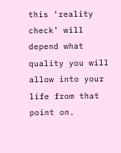this ‘reality check’ will depend what quality you will allow into your life from that point on.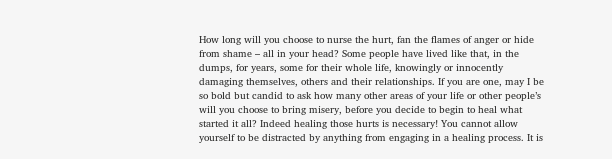How long will you choose to nurse the hurt, fan the flames of anger or hide from shame – all in your head? Some people have lived like that, in the dumps, for years, some for their whole life, knowingly or innocently damaging themselves, others and their relationships. If you are one, may I be so bold but candid to ask how many other areas of your life or other people’s will you choose to bring misery, before you decide to begin to heal what started it all? Indeed healing those hurts is necessary! You cannot allow yourself to be distracted by anything from engaging in a healing process. It is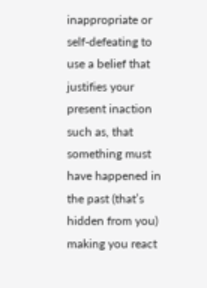inappropriate or self-defeating to use a belief that justifies your present inaction such as, that something must have happened in the past (that’s hidden from you) making you react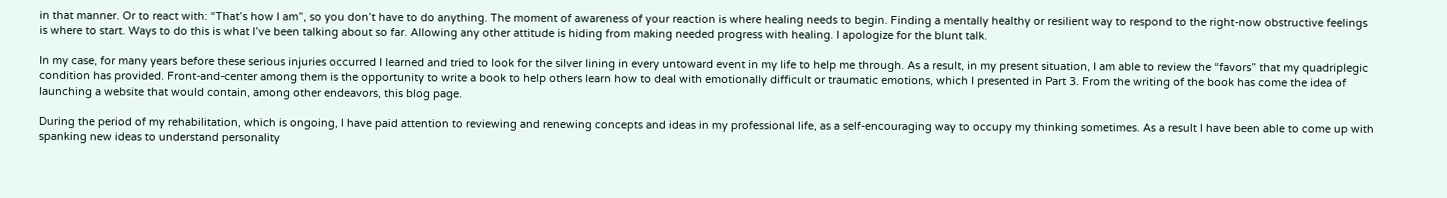in that manner. Or to react with: “That’s how I am”, so you don’t have to do anything. The moment of awareness of your reaction is where healing needs to begin. Finding a mentally healthy or resilient way to respond to the right-now obstructive feelings is where to start. Ways to do this is what I’ve been talking about so far. Allowing any other attitude is hiding from making needed progress with healing. I apologize for the blunt talk.

In my case, for many years before these serious injuries occurred I learned and tried to look for the silver lining in every untoward event in my life to help me through. As a result, in my present situation, I am able to review the “favors” that my quadriplegic condition has provided. Front-and-center among them is the opportunity to write a book to help others learn how to deal with emotionally difficult or traumatic emotions, which I presented in Part 3. From the writing of the book has come the idea of launching a website that would contain, among other endeavors, this blog page.

During the period of my rehabilitation, which is ongoing, I have paid attention to reviewing and renewing concepts and ideas in my professional life, as a self-encouraging way to occupy my thinking sometimes. As a result I have been able to come up with spanking new ideas to understand personality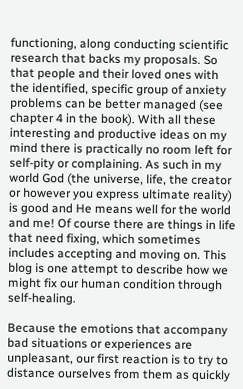functioning, along conducting scientific research that backs my proposals. So that people and their loved ones with the identified, specific group of anxiety problems can be better managed (see chapter 4 in the book). With all these interesting and productive ideas on my mind there is practically no room left for self-pity or complaining. As such in my world God (the universe, life, the creator or however you express ultimate reality) is good and He means well for the world and me! Of course there are things in life that need fixing, which sometimes includes accepting and moving on. This blog is one attempt to describe how we might fix our human condition through self-healing.

Because the emotions that accompany bad situations or experiences are unpleasant, our first reaction is to try to distance ourselves from them as quickly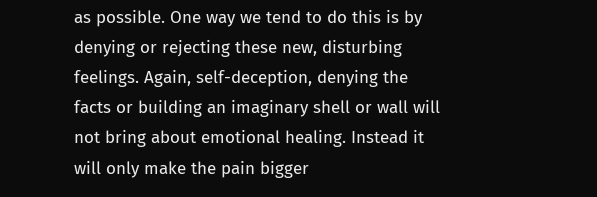as possible. One way we tend to do this is by denying or rejecting these new, disturbing feelings. Again, self-deception, denying the facts or building an imaginary shell or wall will not bring about emotional healing. Instead it will only make the pain bigger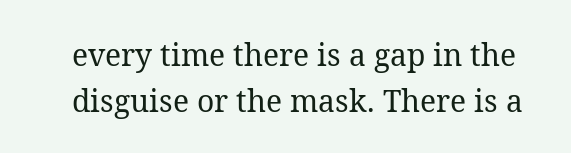every time there is a gap in the disguise or the mask. There is a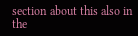section about this also in the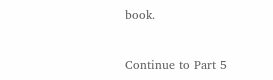book.


Continue to Part 5